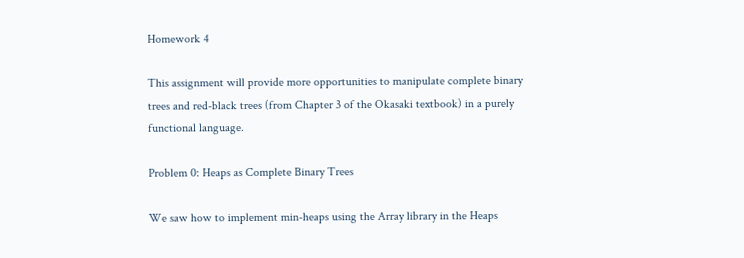Homework 4

This assignment will provide more opportunities to manipulate complete binary trees and red-black trees (from Chapter 3 of the Okasaki textbook) in a purely functional language.

Problem 0: Heaps as Complete Binary Trees

We saw how to implement min-heaps using the Array library in the Heaps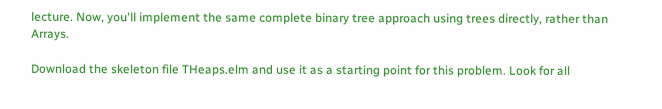lecture. Now, you'll implement the same complete binary tree approach using trees directly, rather than Arrays.

Download the skeleton file THeaps.elm and use it as a starting point for this problem. Look for all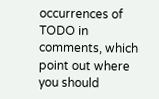occurrences of TODO in comments, which point out where you should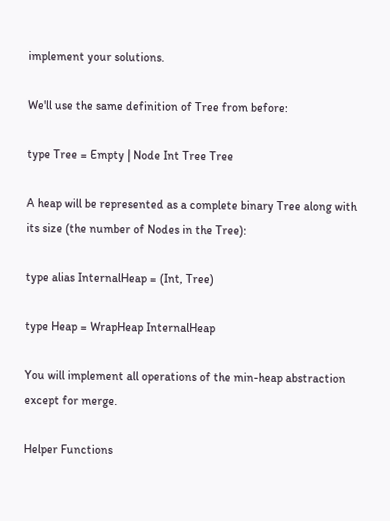implement your solutions.

We'll use the same definition of Tree from before:

type Tree = Empty | Node Int Tree Tree

A heap will be represented as a complete binary Tree along with its size (the number of Nodes in the Tree):

type alias InternalHeap = (Int, Tree)

type Heap = WrapHeap InternalHeap

You will implement all operations of the min-heap abstraction except for merge.

Helper Functions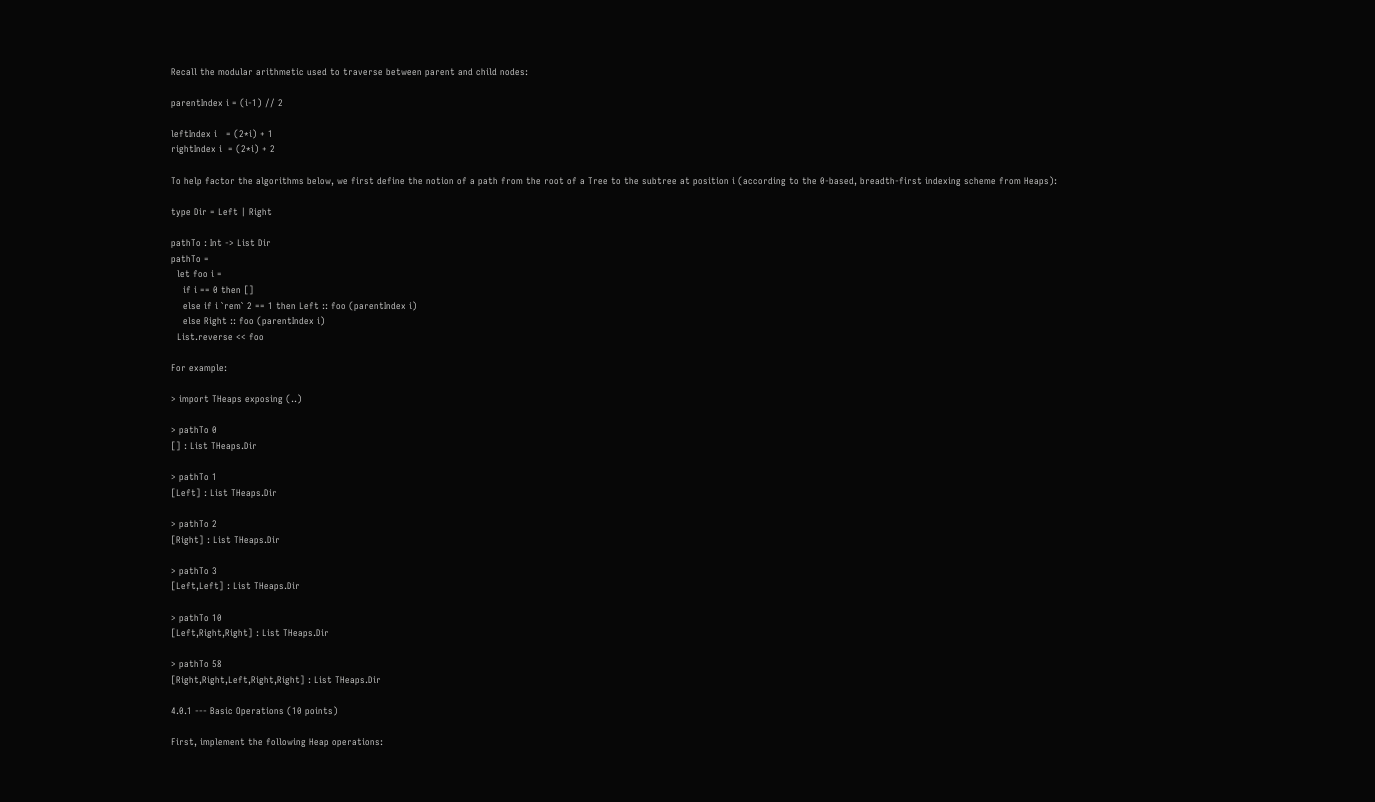Recall the modular arithmetic used to traverse between parent and child nodes:

parentIndex i = (i-1) // 2

leftIndex i   = (2*i) + 1
rightIndex i  = (2*i) + 2

To help factor the algorithms below, we first define the notion of a path from the root of a Tree to the subtree at position i (according to the 0-based, breadth-first indexing scheme from Heaps):

type Dir = Left | Right

pathTo : Int -> List Dir
pathTo =
  let foo i =
    if i == 0 then []
    else if i `rem` 2 == 1 then Left :: foo (parentIndex i)
    else Right :: foo (parentIndex i)
  List.reverse << foo

For example:

> import THeaps exposing (..)

> pathTo 0
[] : List THeaps.Dir

> pathTo 1
[Left] : List THeaps.Dir

> pathTo 2
[Right] : List THeaps.Dir

> pathTo 3
[Left,Left] : List THeaps.Dir

> pathTo 10
[Left,Right,Right] : List THeaps.Dir

> pathTo 58
[Right,Right,Left,Right,Right] : List THeaps.Dir

4.0.1 --- Basic Operations (10 points)

First, implement the following Heap operations: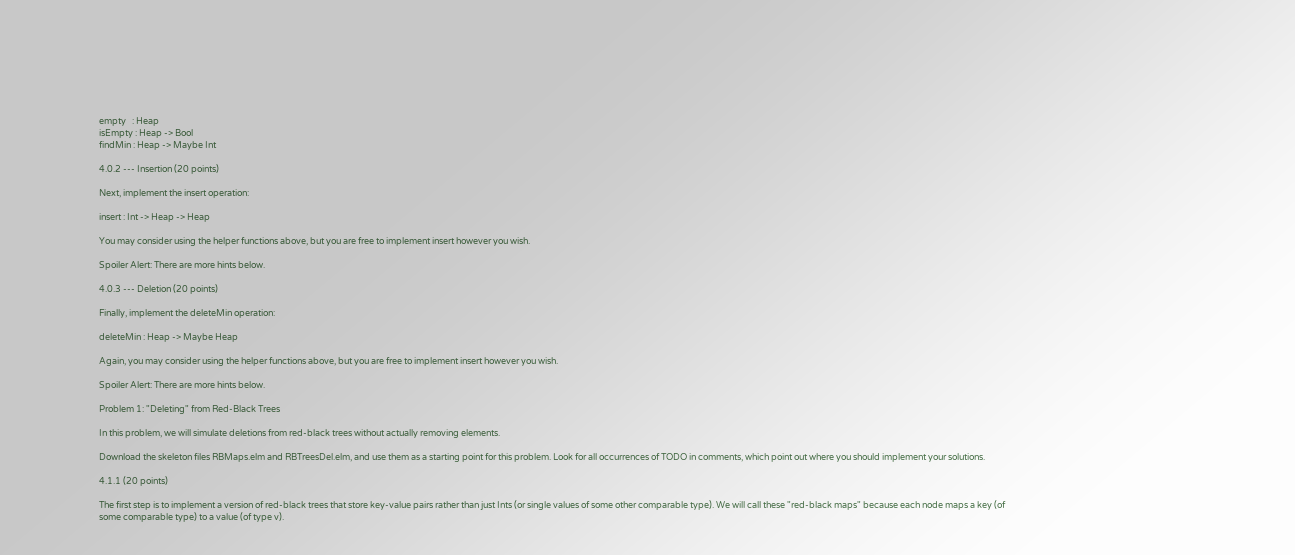empty   : Heap
isEmpty : Heap -> Bool
findMin : Heap -> Maybe Int

4.0.2 --- Insertion (20 points)

Next, implement the insert operation:

insert : Int -> Heap -> Heap

You may consider using the helper functions above, but you are free to implement insert however you wish.

Spoiler Alert: There are more hints below.

4.0.3 --- Deletion (20 points)

Finally, implement the deleteMin operation:

deleteMin : Heap -> Maybe Heap

Again, you may consider using the helper functions above, but you are free to implement insert however you wish.

Spoiler Alert: There are more hints below.

Problem 1: "Deleting" from Red-Black Trees

In this problem, we will simulate deletions from red-black trees without actually removing elements.

Download the skeleton files RBMaps.elm and RBTreesDel.elm, and use them as a starting point for this problem. Look for all occurrences of TODO in comments, which point out where you should implement your solutions.

4.1.1 (20 points)

The first step is to implement a version of red-black trees that store key-value pairs rather than just Ints (or single values of some other comparable type). We will call these "red-black maps" because each node maps a key (of some comparable type) to a value (of type v).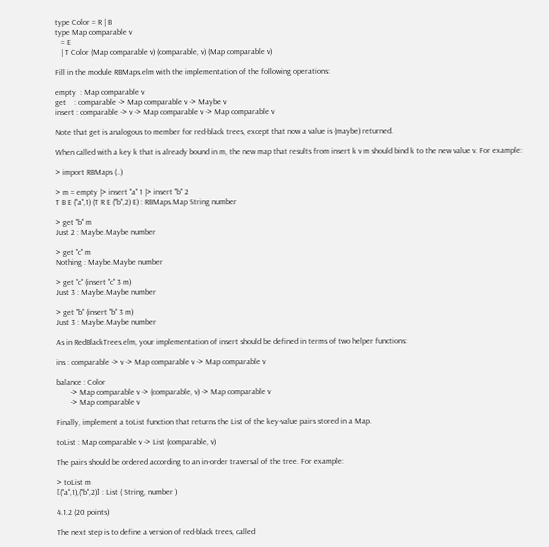type Color = R | B
type Map comparable v
   = E
   | T Color (Map comparable v) (comparable, v) (Map comparable v)

Fill in the module RBMaps.elm with the implementation of the following operations:

empty  : Map comparable v
get    : comparable -> Map comparable v -> Maybe v
insert : comparable -> v -> Map comparable v -> Map comparable v

Note that get is analogous to member for red-black trees, except that now a value is (maybe) returned.

When called with a key k that is already bound in m, the new map that results from insert k v m should bind k to the new value v. For example:

> import RBMaps (..)

> m = empty |> insert "a" 1 |> insert "b" 2
T B E ("a",1) (T R E ("b",2) E) : RBMaps.Map String number

> get "b" m
Just 2 : Maybe.Maybe number

> get "c" m
Nothing : Maybe.Maybe number

> get "c" (insert "c" 3 m)
Just 3 : Maybe.Maybe number

> get "b" (insert "b" 3 m)
Just 3 : Maybe.Maybe number

As in RedBlackTrees.elm, your implementation of insert should be defined in terms of two helper functions:

ins : comparable -> v -> Map comparable v -> Map comparable v

balance : Color
       -> Map comparable v -> (comparable, v) -> Map comparable v
       -> Map comparable v

Finally, implement a toList function that returns the List of the key-value pairs stored in a Map.

toList : Map comparable v -> List (comparable, v)

The pairs should be ordered according to an in-order traversal of the tree. For example:

> toList m
[("a",1),("b",2)] : List ( String, number )

4.1.2 (20 points)

The next step is to define a version of red-black trees, called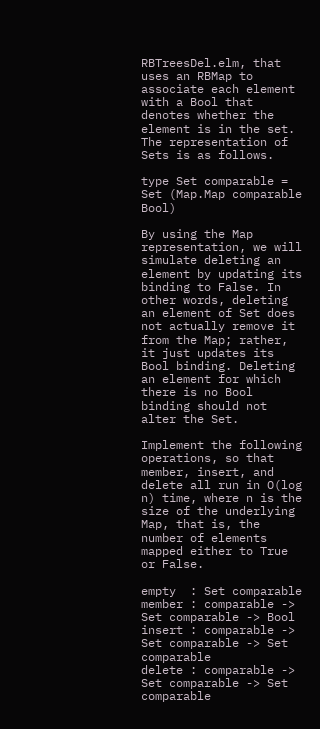RBTreesDel.elm, that uses an RBMap to associate each element with a Bool that denotes whether the element is in the set. The representation of Sets is as follows.

type Set comparable = Set (Map.Map comparable Bool)

By using the Map representation, we will simulate deleting an element by updating its binding to False. In other words, deleting an element of Set does not actually remove it from the Map; rather, it just updates its Bool binding. Deleting an element for which there is no Bool binding should not alter the Set.

Implement the following operations, so that member, insert, and delete all run in O(log n) time, where n is the size of the underlying Map, that is, the number of elements mapped either to True or False.

empty  : Set comparable
member : comparable -> Set comparable -> Bool
insert : comparable -> Set comparable -> Set comparable
delete : comparable -> Set comparable -> Set comparable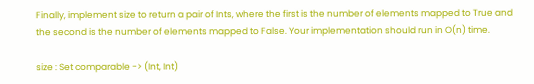Finally, implement size to return a pair of Ints, where the first is the number of elements mapped to True and the second is the number of elements mapped to False. Your implementation should run in O(n) time.

size : Set comparable -> (Int, Int)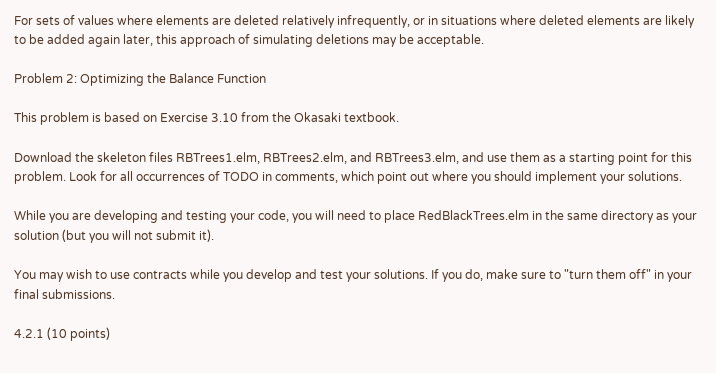For sets of values where elements are deleted relatively infrequently, or in situations where deleted elements are likely to be added again later, this approach of simulating deletions may be acceptable.

Problem 2: Optimizing the Balance Function

This problem is based on Exercise 3.10 from the Okasaki textbook.

Download the skeleton files RBTrees1.elm, RBTrees2.elm, and RBTrees3.elm, and use them as a starting point for this problem. Look for all occurrences of TODO in comments, which point out where you should implement your solutions.

While you are developing and testing your code, you will need to place RedBlackTrees.elm in the same directory as your solution (but you will not submit it).

You may wish to use contracts while you develop and test your solutions. If you do, make sure to "turn them off" in your final submissions.

4.2.1 (10 points)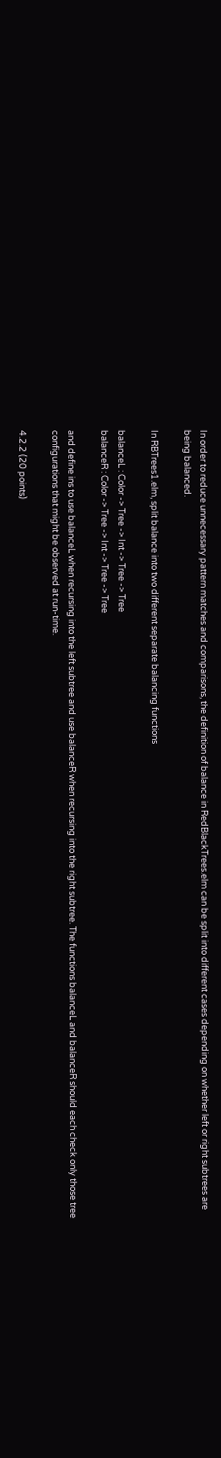In order to reduce unnecessary pattern matches and comparisons, the definition of balance in RedBlackTrees.elm can be split into different cases depending on whether left or right subtrees are being balanced.

In RBTrees1.elm, split balance into two different separate balancing functions

balanceL : Color -> Tree -> Int -> Tree -> Tree
balanceR : Color -> Tree -> Int -> Tree -> Tree

and define ins to use balanceL when recursing into the left subtree and use balanceR when recursing into the right subtree. The functions balanceL and balanceR should each check only those tree configurations that might be observed at run-time.

4.2.2 (20 points)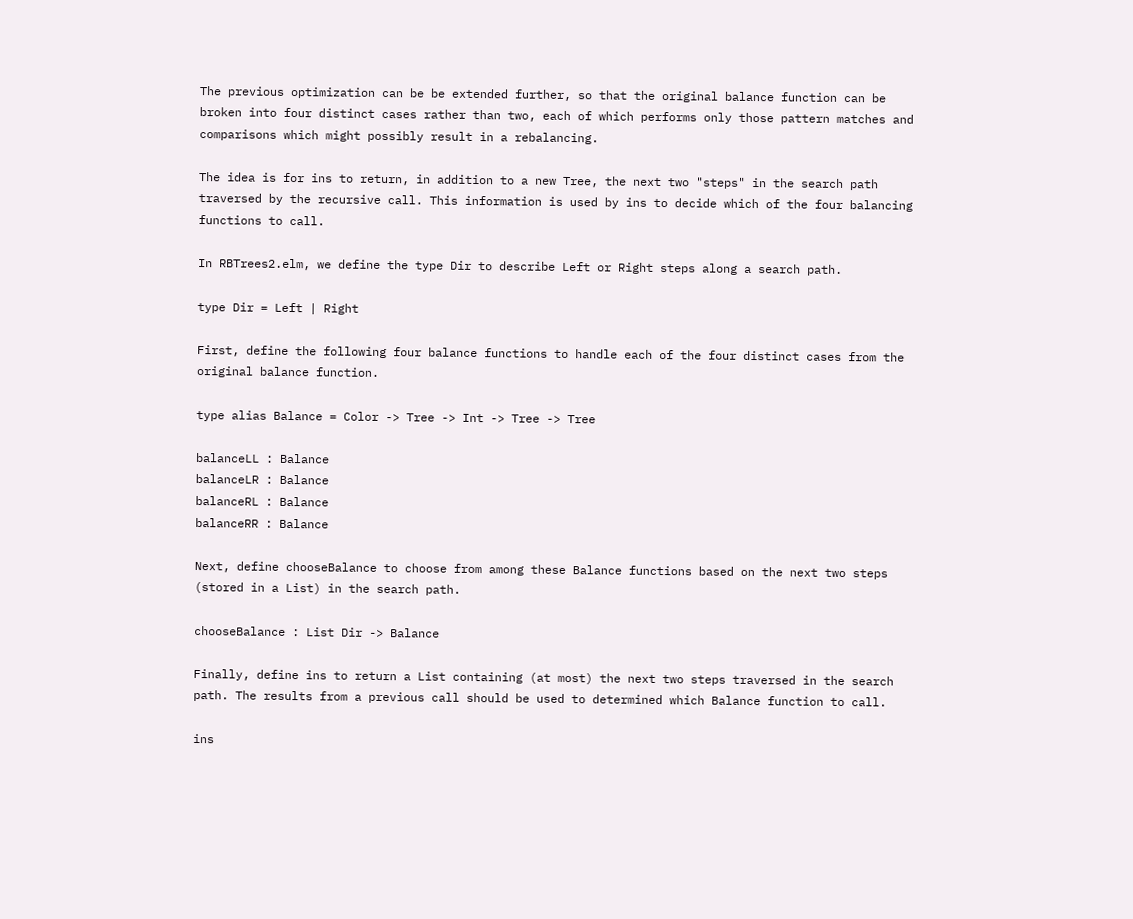The previous optimization can be be extended further, so that the original balance function can be broken into four distinct cases rather than two, each of which performs only those pattern matches and comparisons which might possibly result in a rebalancing.

The idea is for ins to return, in addition to a new Tree, the next two "steps" in the search path traversed by the recursive call. This information is used by ins to decide which of the four balancing functions to call.

In RBTrees2.elm, we define the type Dir to describe Left or Right steps along a search path.

type Dir = Left | Right

First, define the following four balance functions to handle each of the four distinct cases from the original balance function.

type alias Balance = Color -> Tree -> Int -> Tree -> Tree

balanceLL : Balance
balanceLR : Balance
balanceRL : Balance
balanceRR : Balance

Next, define chooseBalance to choose from among these Balance functions based on the next two steps (stored in a List) in the search path.

chooseBalance : List Dir -> Balance

Finally, define ins to return a List containing (at most) the next two steps traversed in the search path. The results from a previous call should be used to determined which Balance function to call.

ins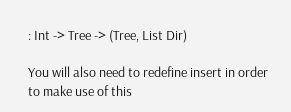: Int -> Tree -> (Tree, List Dir)

You will also need to redefine insert in order to make use of this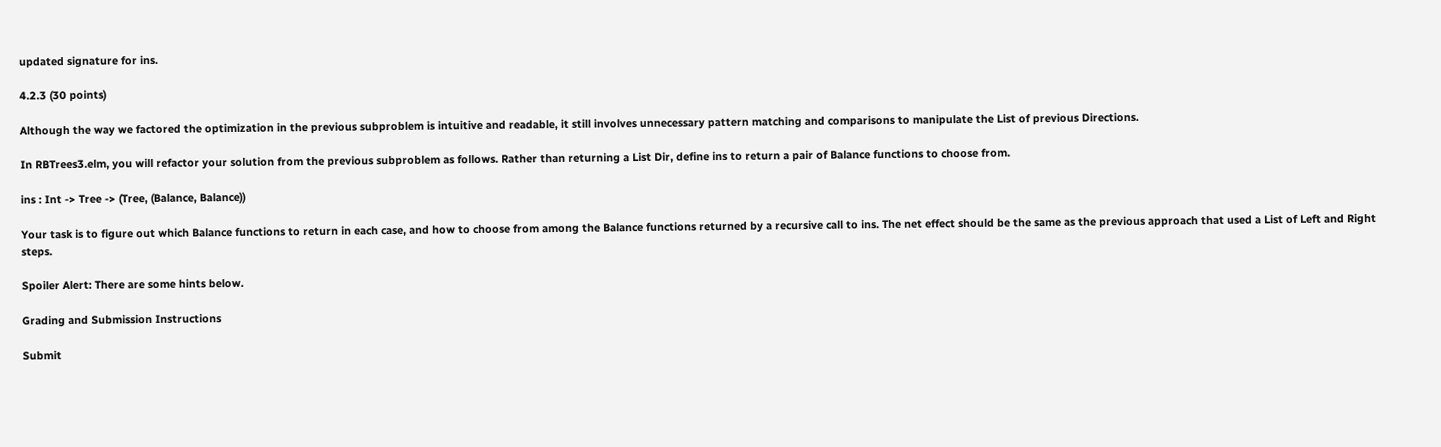updated signature for ins.

4.2.3 (30 points)

Although the way we factored the optimization in the previous subproblem is intuitive and readable, it still involves unnecessary pattern matching and comparisons to manipulate the List of previous Directions.

In RBTrees3.elm, you will refactor your solution from the previous subproblem as follows. Rather than returning a List Dir, define ins to return a pair of Balance functions to choose from.

ins : Int -> Tree -> (Tree, (Balance, Balance))

Your task is to figure out which Balance functions to return in each case, and how to choose from among the Balance functions returned by a recursive call to ins. The net effect should be the same as the previous approach that used a List of Left and Right steps.

Spoiler Alert: There are some hints below.

Grading and Submission Instructions

Submit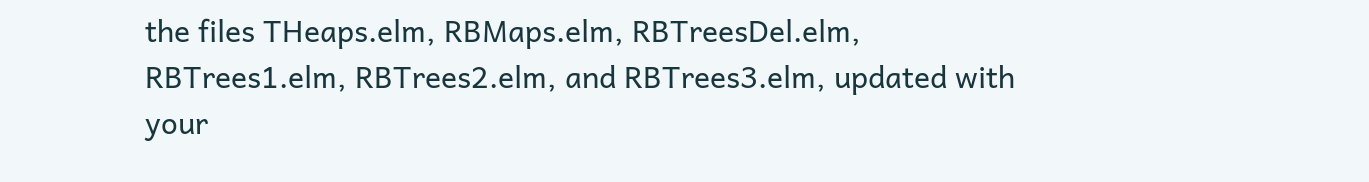the files THeaps.elm, RBMaps.elm, RBTreesDel.elm, RBTrees1.elm, RBTrees2.elm, and RBTrees3.elm, updated with your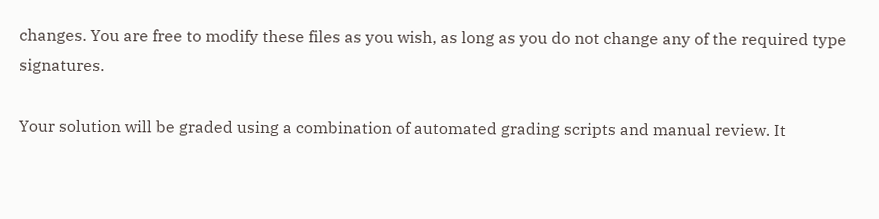changes. You are free to modify these files as you wish, as long as you do not change any of the required type signatures.

Your solution will be graded using a combination of automated grading scripts and manual review. It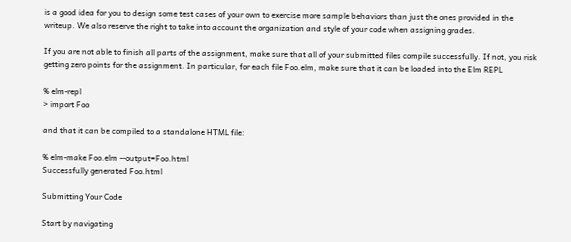is a good idea for you to design some test cases of your own to exercise more sample behaviors than just the ones provided in the writeup. We also reserve the right to take into account the organization and style of your code when assigning grades.

If you are not able to finish all parts of the assignment, make sure that all of your submitted files compile successfully. If not, you risk getting zero points for the assignment. In particular, for each file Foo.elm, make sure that it can be loaded into the Elm REPL

% elm-repl
> import Foo

and that it can be compiled to a standalone HTML file:

% elm-make Foo.elm --output=Foo.html
Successfully generated Foo.html

Submitting Your Code

Start by navigating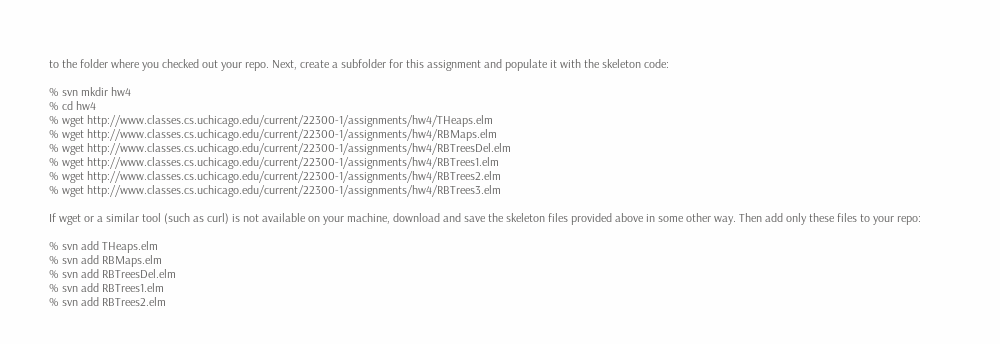to the folder where you checked out your repo. Next, create a subfolder for this assignment and populate it with the skeleton code:

% svn mkdir hw4
% cd hw4
% wget http://www.classes.cs.uchicago.edu/current/22300-1/assignments/hw4/THeaps.elm
% wget http://www.classes.cs.uchicago.edu/current/22300-1/assignments/hw4/RBMaps.elm
% wget http://www.classes.cs.uchicago.edu/current/22300-1/assignments/hw4/RBTreesDel.elm
% wget http://www.classes.cs.uchicago.edu/current/22300-1/assignments/hw4/RBTrees1.elm
% wget http://www.classes.cs.uchicago.edu/current/22300-1/assignments/hw4/RBTrees2.elm
% wget http://www.classes.cs.uchicago.edu/current/22300-1/assignments/hw4/RBTrees3.elm

If wget or a similar tool (such as curl) is not available on your machine, download and save the skeleton files provided above in some other way. Then add only these files to your repo:

% svn add THeaps.elm
% svn add RBMaps.elm
% svn add RBTreesDel.elm
% svn add RBTrees1.elm
% svn add RBTrees2.elm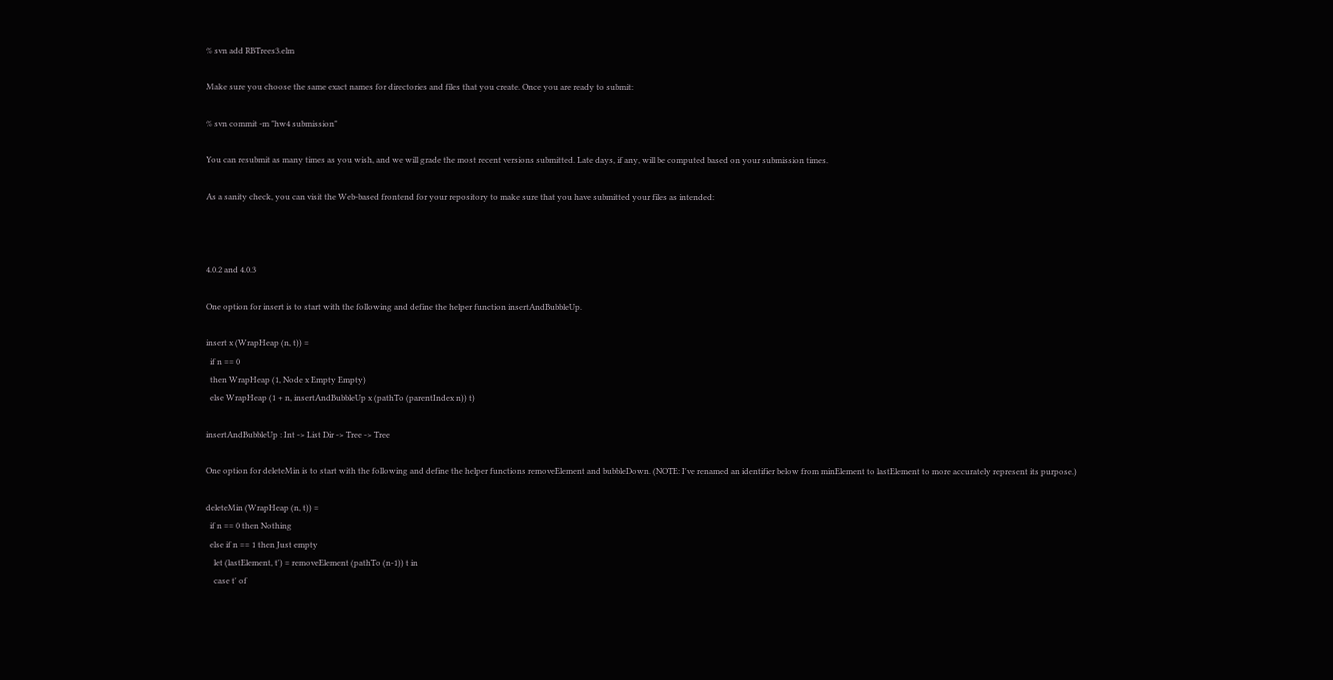% svn add RBTrees3.elm

Make sure you choose the same exact names for directories and files that you create. Once you are ready to submit:

% svn commit -m "hw4 submission"

You can resubmit as many times as you wish, and we will grade the most recent versions submitted. Late days, if any, will be computed based on your submission times.

As a sanity check, you can visit the Web-based frontend for your repository to make sure that you have submitted your files as intended:



4.0.2 and 4.0.3

One option for insert is to start with the following and define the helper function insertAndBubbleUp.

insert x (WrapHeap (n, t)) =
  if n == 0
  then WrapHeap (1, Node x Empty Empty)
  else WrapHeap (1 + n, insertAndBubbleUp x (pathTo (parentIndex n)) t)

insertAndBubbleUp : Int -> List Dir -> Tree -> Tree

One option for deleteMin is to start with the following and define the helper functions removeElement and bubbleDown. (NOTE: I've renamed an identifier below from minElement to lastElement to more accurately represent its purpose.)

deleteMin (WrapHeap (n, t)) =
  if n == 0 then Nothing
  else if n == 1 then Just empty
    let (lastElement, t') = removeElement (pathTo (n-1)) t in
    case t' of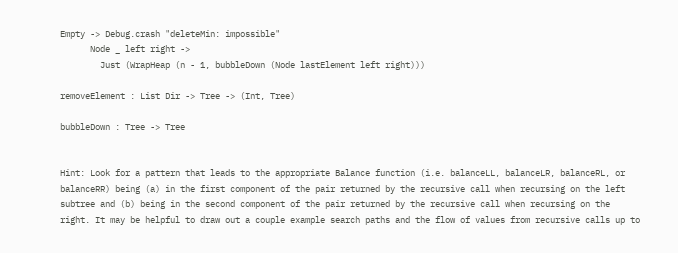Empty -> Debug.crash "deleteMin: impossible"
      Node _ left right ->
        Just (WrapHeap (n - 1, bubbleDown (Node lastElement left right)))

removeElement : List Dir -> Tree -> (Int, Tree)

bubbleDown : Tree -> Tree


Hint: Look for a pattern that leads to the appropriate Balance function (i.e. balanceLL, balanceLR, balanceRL, or balanceRR) being (a) in the first component of the pair returned by the recursive call when recursing on the left subtree and (b) being in the second component of the pair returned by the recursive call when recursing on the right. It may be helpful to draw out a couple example search paths and the flow of values from recursive calls up to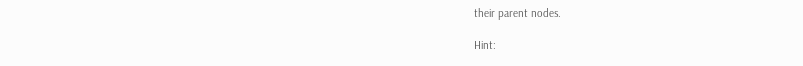their parent nodes.

Hint: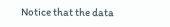Notice that the data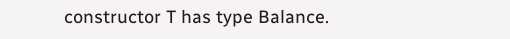constructor T has type Balance.